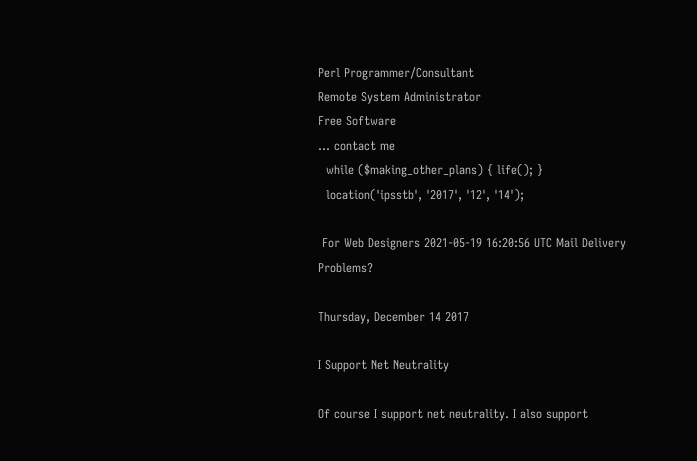Perl Programmer/Consultant
Remote System Administrator
Free Software
... contact me
  while ($making_other_plans) { life(); }
  location('ipsstb', '2017', '12', '14');

 For Web Designers 2021-05-19 16:20:56 UTC Mail Delivery Problems?

Thursday, December 14 2017

I Support Net Neutrality

Of course I support net neutrality. I also support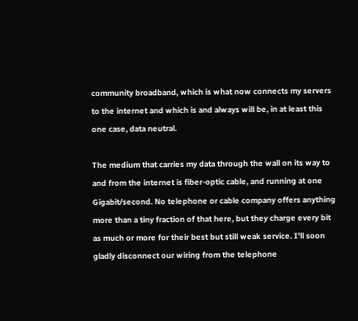community broadband, which is what now connects my servers to the internet and which is and always will be, in at least this one case, data neutral.

The medium that carries my data through the wall on its way to and from the internet is fiber-optic cable, and running at one Gigabit/second. No telephone or cable company offers anything more than a tiny fraction of that here, but they charge every bit as much or more for their best but still weak service. I'll soon gladly disconnect our wiring from the telephone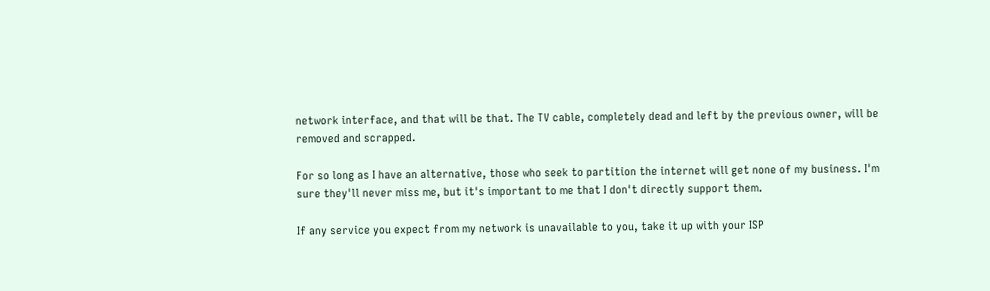network interface, and that will be that. The TV cable, completely dead and left by the previous owner, will be removed and scrapped.

For so long as I have an alternative, those who seek to partition the internet will get none of my business. I'm sure they'll never miss me, but it's important to me that I don't directly support them.

If any service you expect from my network is unavailable to you, take it up with your ISP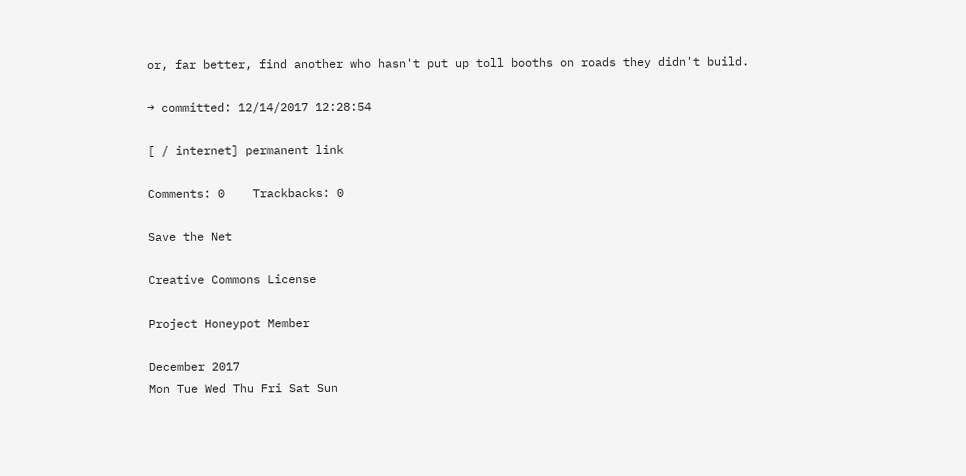or, far better, find another who hasn't put up toll booths on roads they didn't build.

→ committed: 12/14/2017 12:28:54

[ / internet] permanent link

Comments: 0    Trackbacks: 0

Save the Net

Creative Commons License

Project Honeypot Member

December 2017
Mon Tue Wed Thu Fri Sat Sun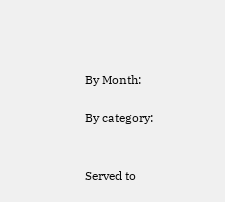By Month:

By category:


Served to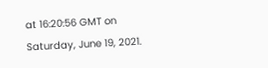at 16:20:56 GMT on Saturday, June 19, 2021.